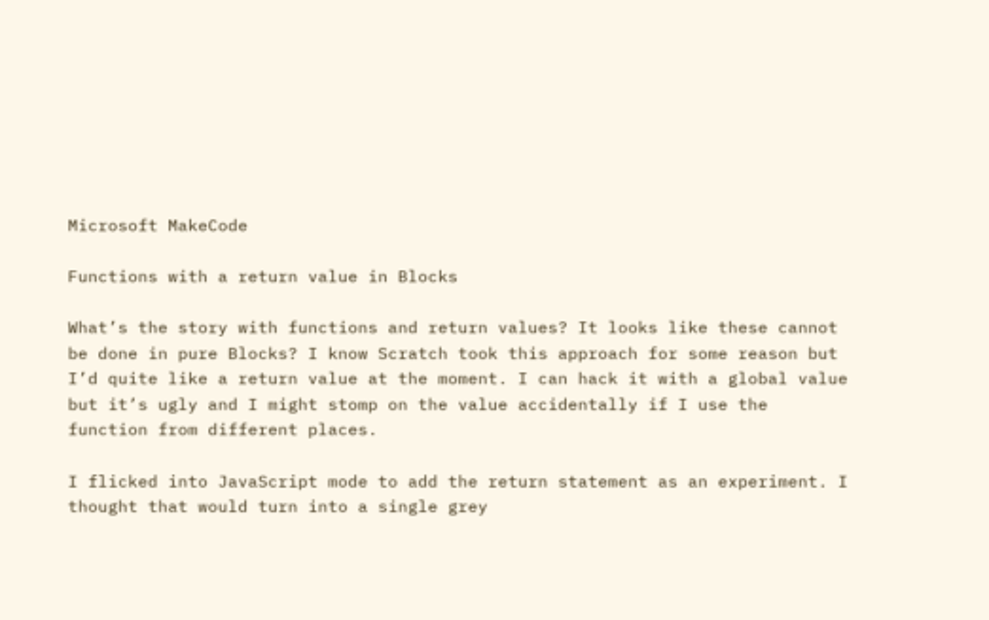Microsoft MakeCode

Functions with a return value in Blocks

What’s the story with functions and return values? It looks like these cannot be done in pure Blocks? I know Scratch took this approach for some reason but I’d quite like a return value at the moment. I can hack it with a global value but it’s ugly and I might stomp on the value accidentally if I use the function from different places.

I flicked into JavaScript mode to add the return statement as an experiment. I thought that would turn into a single grey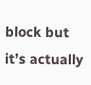block but it’s actually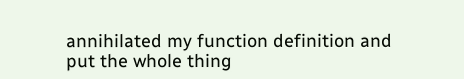annihilated my function definition and put the whole thing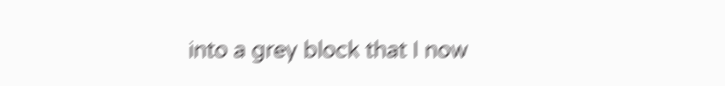into a grey block that I now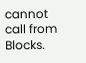cannot call from Blocks.